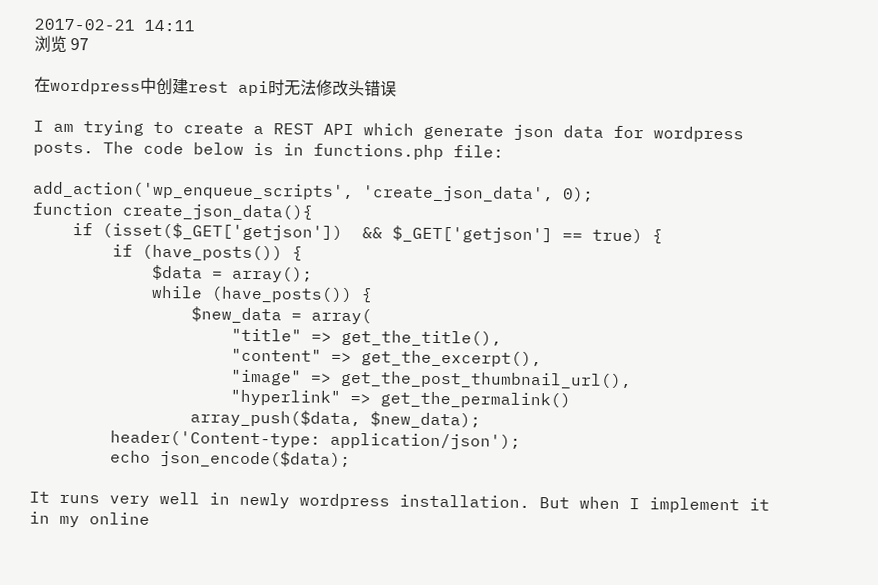2017-02-21 14:11
浏览 97

在wordpress中创建rest api时无法修改头错误

I am trying to create a REST API which generate json data for wordpress posts. The code below is in functions.php file:

add_action('wp_enqueue_scripts', 'create_json_data', 0);
function create_json_data(){
    if (isset($_GET['getjson'])  && $_GET['getjson'] == true) {
        if (have_posts()) {
            $data = array();
            while (have_posts()) {
                $new_data = array(
                    "title" => get_the_title(),
                    "content" => get_the_excerpt(),
                    "image" => get_the_post_thumbnail_url(),
                    "hyperlink" => get_the_permalink()
                array_push($data, $new_data);
        header('Content-type: application/json');
        echo json_encode($data);

It runs very well in newly wordpress installation. But when I implement it in my online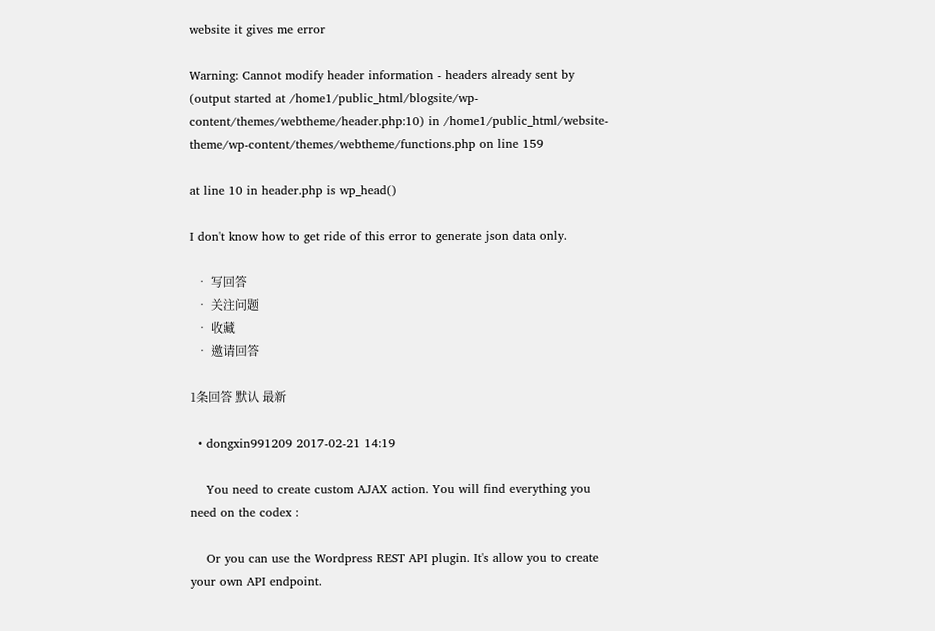website it gives me error

Warning: Cannot modify header information - headers already sent by (output started at /home1/public_html/blogsite/wp-content/themes/webtheme/header.php:10) in /home1/public_html/website-theme/wp-content/themes/webtheme/functions.php on line 159

at line 10 in header.php is wp_head()

I don't know how to get ride of this error to generate json data only.

  • 写回答
  • 关注问题
  • 收藏
  • 邀请回答

1条回答 默认 最新

  • dongxin991209 2017-02-21 14:19

    You need to create custom AJAX action. You will find everything you need on the codex :

    Or you can use the Wordpress REST API plugin. It's allow you to create your own API endpoint.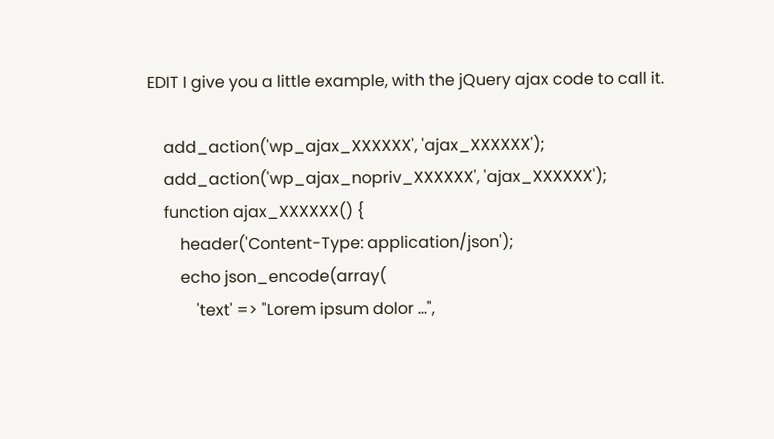EDIT I give you a little example, with the jQuery ajax code to call it.

    add_action('wp_ajax_XXXXXX', 'ajax_XXXXXX');
    add_action('wp_ajax_nopriv_XXXXXX', 'ajax_XXXXXX');
    function ajax_XXXXXX() {
        header('Content-Type: application/json');
        echo json_encode(array(
            'text' => "Lorem ipsum dolor ...",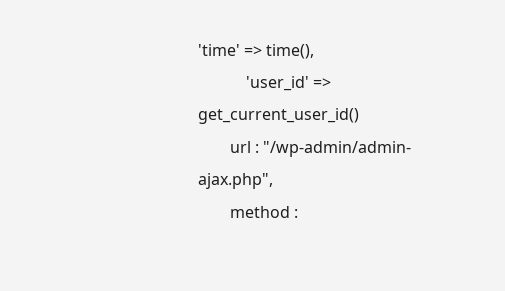'time' => time(),
            'user_id' => get_current_user_id()
        url : "/wp-admin/admin-ajax.php",
        method :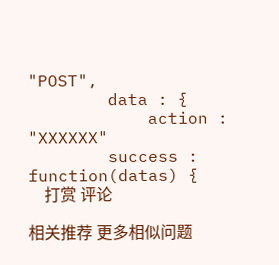"POST",
        data : {
            action : "XXXXXX"
        success : function(datas) {
    打赏 评论

相关推荐 更多相似问题